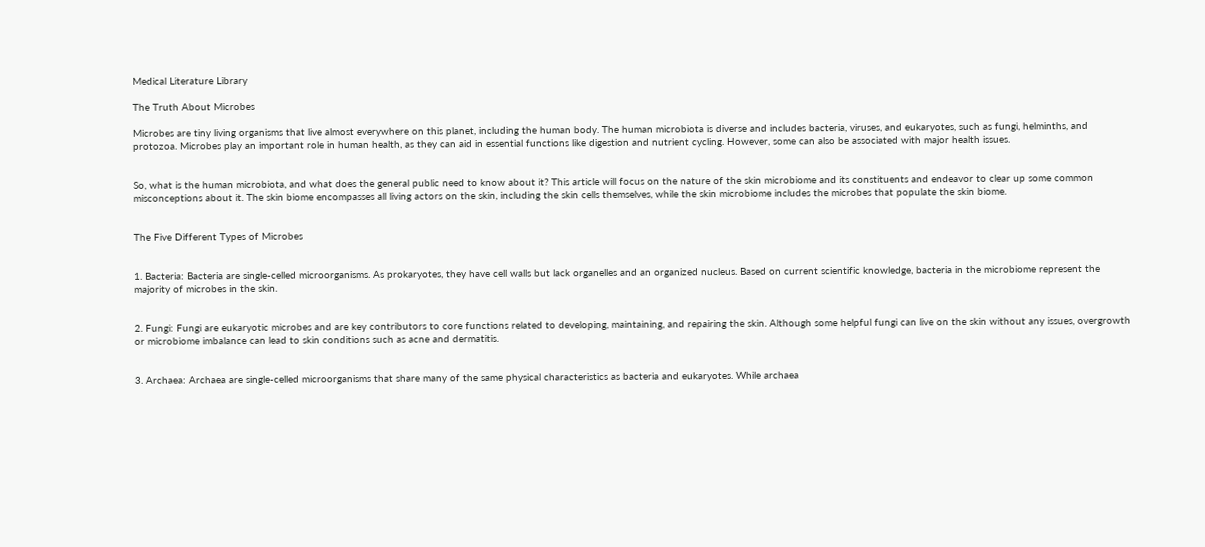Medical Literature Library

The Truth About Microbes

Microbes are tiny living organisms that live almost everywhere on this planet, including the human body. The human microbiota is diverse and includes bacteria, viruses, and eukaryotes, such as fungi, helminths, and protozoa. Microbes play an important role in human health, as they can aid in essential functions like digestion and nutrient cycling. However, some can also be associated with major health issues.


So, what is the human microbiota, and what does the general public need to know about it? This article will focus on the nature of the skin microbiome and its constituents and endeavor to clear up some common misconceptions about it. The skin biome encompasses all living actors on the skin, including the skin cells themselves, while the skin microbiome includes the microbes that populate the skin biome.


The Five Different Types of Microbes


1. Bacteria: Bacteria are single-celled microorganisms. As prokaryotes, they have cell walls but lack organelles and an organized nucleus. Based on current scientific knowledge, bacteria in the microbiome represent the majority of microbes in the skin.


2. Fungi: Fungi are eukaryotic microbes and are key contributors to core functions related to developing, maintaining, and repairing the skin. Although some helpful fungi can live on the skin without any issues, overgrowth or microbiome imbalance can lead to skin conditions such as acne and dermatitis.


3. Archaea: Archaea are single-celled microorganisms that share many of the same physical characteristics as bacteria and eukaryotes. While archaea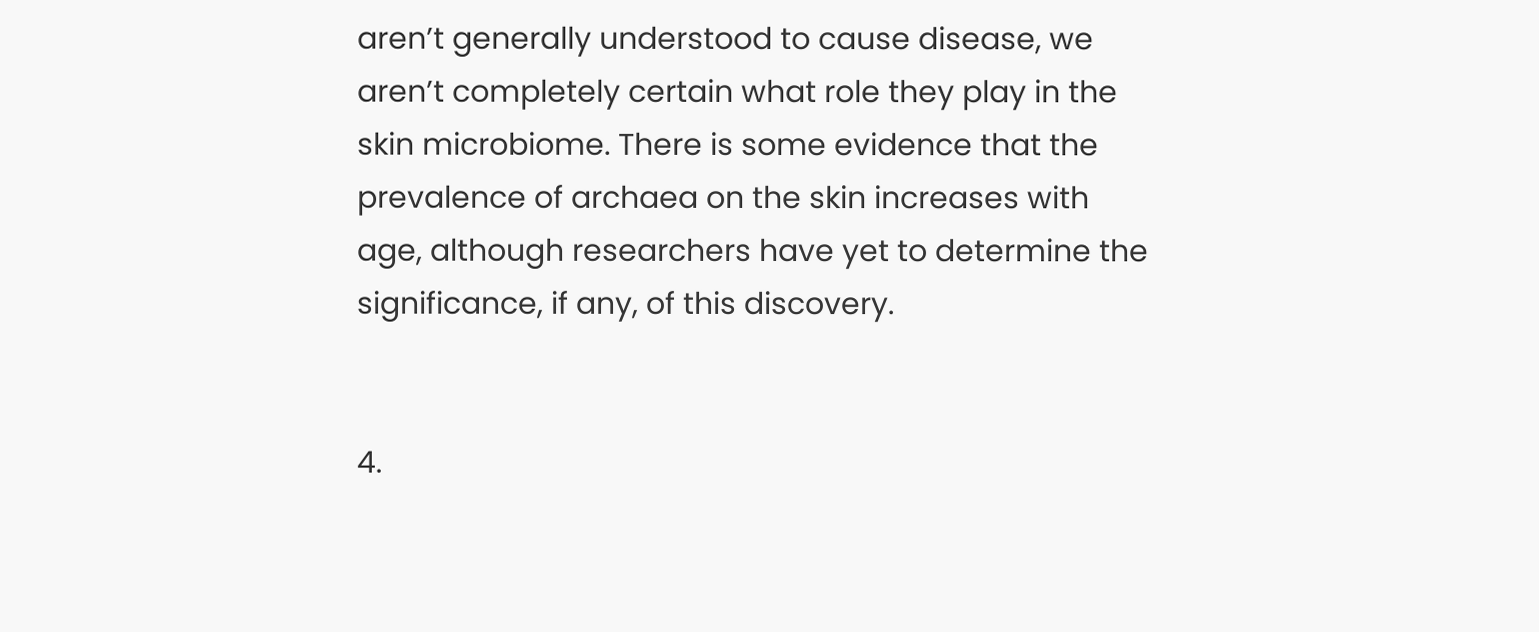aren’t generally understood to cause disease, we aren’t completely certain what role they play in the skin microbiome. There is some evidence that the prevalence of archaea on the skin increases with age, although researchers have yet to determine the significance, if any, of this discovery.


4.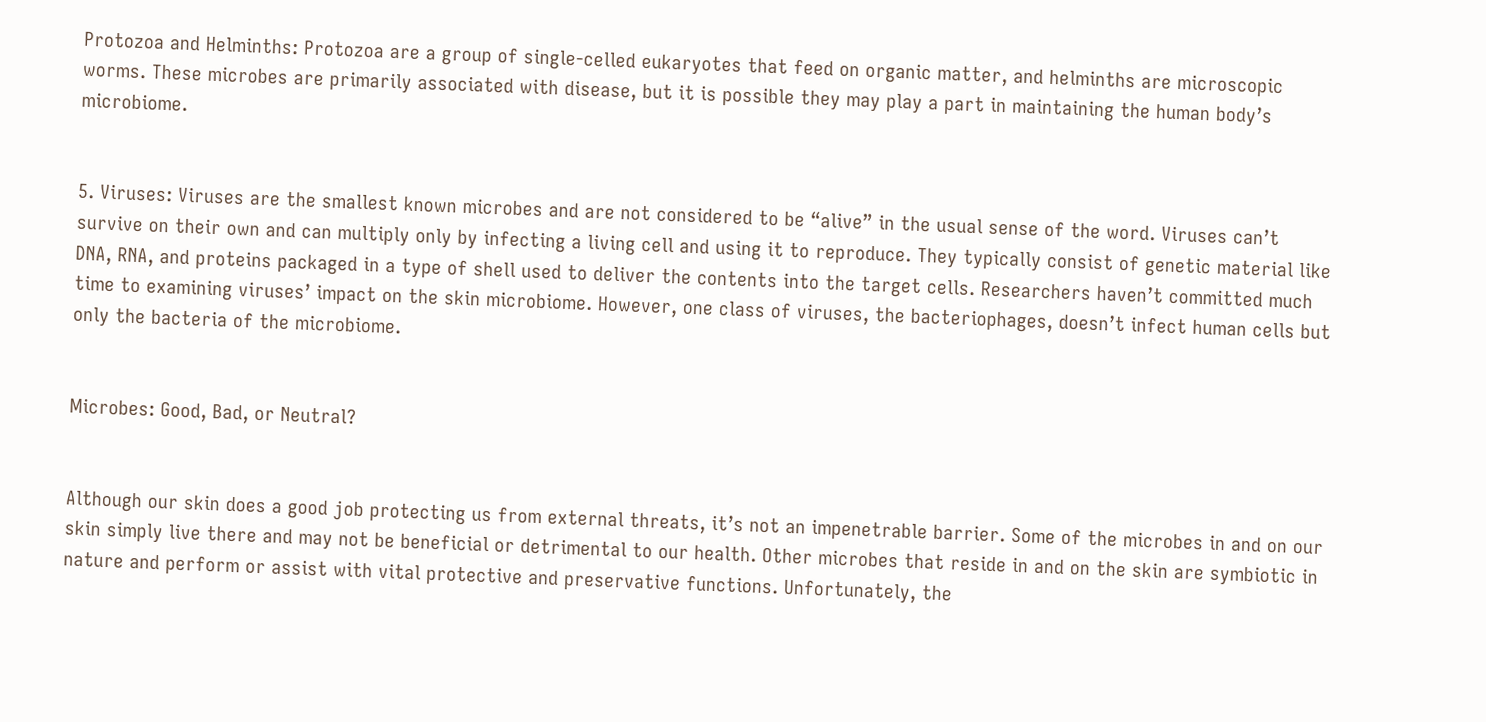Protozoa and Helminths: Protozoa are a group of single-celled eukaryotes that feed on organic matter, and helminths are microscopic worms. These microbes are primarily associated with disease, but it is possible they may play a part in maintaining the human body’s microbiome.


5. Viruses: Viruses are the smallest known microbes and are not considered to be “alive” in the usual sense of the word. Viruses can’t survive on their own and can multiply only by infecting a living cell and using it to reproduce. They typically consist of genetic material like DNA, RNA, and proteins packaged in a type of shell used to deliver the contents into the target cells. Researchers haven’t committed much time to examining viruses’ impact on the skin microbiome. However, one class of viruses, the bacteriophages, doesn’t infect human cells but only the bacteria of the microbiome.


Microbes: Good, Bad, or Neutral?


Although our skin does a good job protecting us from external threats, it’s not an impenetrable barrier. Some of the microbes in and on our skin simply live there and may not be beneficial or detrimental to our health. Other microbes that reside in and on the skin are symbiotic in nature and perform or assist with vital protective and preservative functions. Unfortunately, the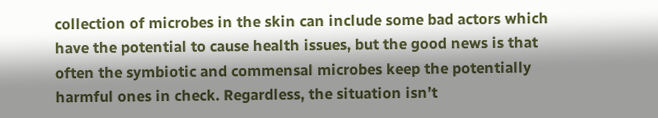collection of microbes in the skin can include some bad actors which have the potential to cause health issues, but the good news is that often the symbiotic and commensal microbes keep the potentially harmful ones in check. Regardless, the situation isn’t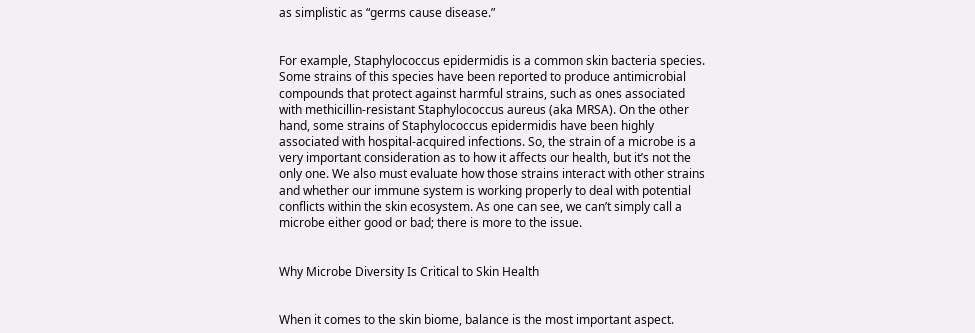as simplistic as “germs cause disease.”


For example, Staphylococcus epidermidis is a common skin bacteria species. Some strains of this species have been reported to produce antimicrobial compounds that protect against harmful strains, such as ones associated with methicillin-resistant Staphylococcus aureus (aka MRSA). On the other hand, some strains of Staphylococcus epidermidis have been highly associated with hospital-acquired infections. So, the strain of a microbe is a very important consideration as to how it affects our health, but it’s not the only one. We also must evaluate how those strains interact with other strains and whether our immune system is working properly to deal with potential conflicts within the skin ecosystem. As one can see, we can’t simply call a microbe either good or bad; there is more to the issue.


Why Microbe Diversity Is Critical to Skin Health


When it comes to the skin biome, balance is the most important aspect.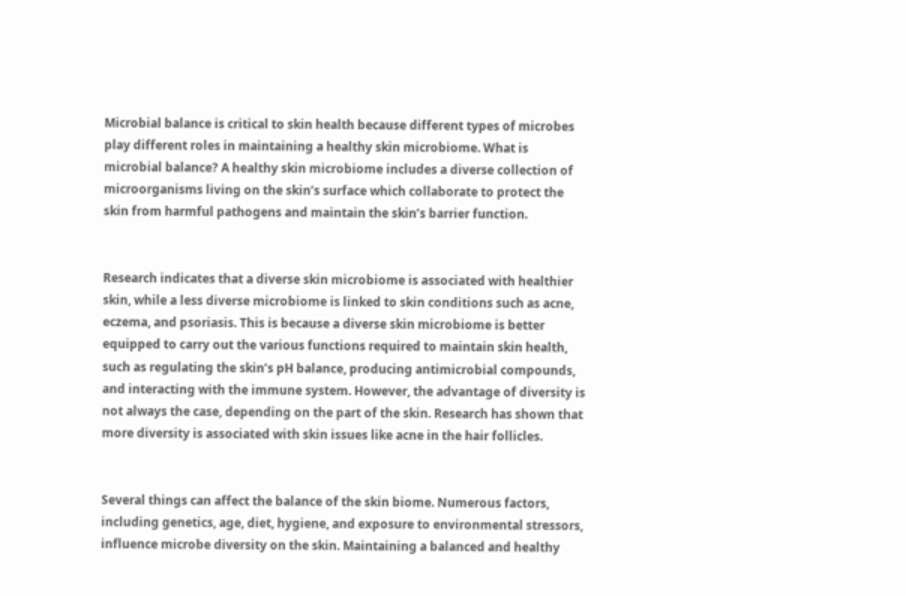Microbial balance is critical to skin health because different types of microbes play different roles in maintaining a healthy skin microbiome. What is microbial balance? A healthy skin microbiome includes a diverse collection of microorganisms living on the skin’s surface which collaborate to protect the skin from harmful pathogens and maintain the skin’s barrier function.


Research indicates that a diverse skin microbiome is associated with healthier skin, while a less diverse microbiome is linked to skin conditions such as acne, eczema, and psoriasis. This is because a diverse skin microbiome is better equipped to carry out the various functions required to maintain skin health, such as regulating the skin’s pH balance, producing antimicrobial compounds, and interacting with the immune system. However, the advantage of diversity is not always the case, depending on the part of the skin. Research has shown that more diversity is associated with skin issues like acne in the hair follicles.


Several things can affect the balance of the skin biome. Numerous factors, including genetics, age, diet, hygiene, and exposure to environmental stressors, influence microbe diversity on the skin. Maintaining a balanced and healthy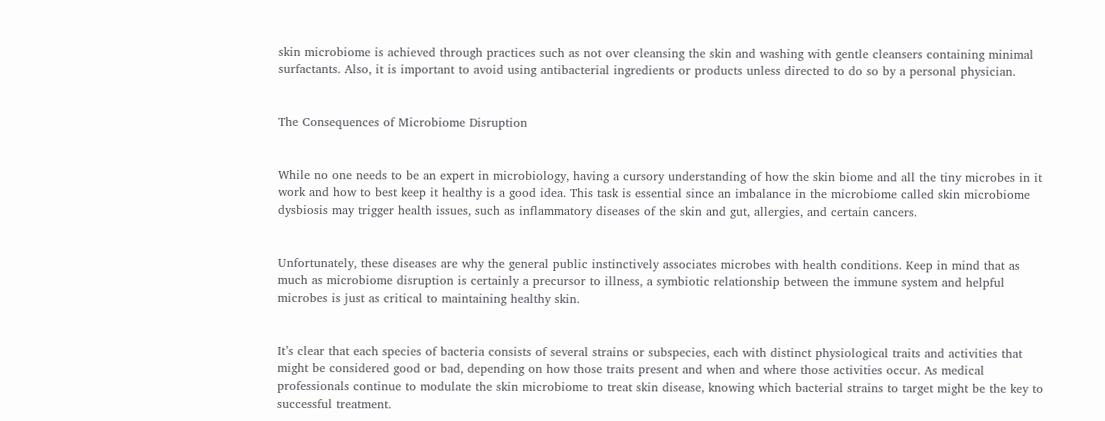skin microbiome is achieved through practices such as not over cleansing the skin and washing with gentle cleansers containing minimal surfactants. Also, it is important to avoid using antibacterial ingredients or products unless directed to do so by a personal physician.


The Consequences of Microbiome Disruption


While no one needs to be an expert in microbiology, having a cursory understanding of how the skin biome and all the tiny microbes in it work and how to best keep it healthy is a good idea. This task is essential since an imbalance in the microbiome called skin microbiome dysbiosis may trigger health issues, such as inflammatory diseases of the skin and gut, allergies, and certain cancers.


Unfortunately, these diseases are why the general public instinctively associates microbes with health conditions. Keep in mind that as much as microbiome disruption is certainly a precursor to illness, a symbiotic relationship between the immune system and helpful microbes is just as critical to maintaining healthy skin.


It’s clear that each species of bacteria consists of several strains or subspecies, each with distinct physiological traits and activities that might be considered good or bad, depending on how those traits present and when and where those activities occur. As medical professionals continue to modulate the skin microbiome to treat skin disease, knowing which bacterial strains to target might be the key to successful treatment.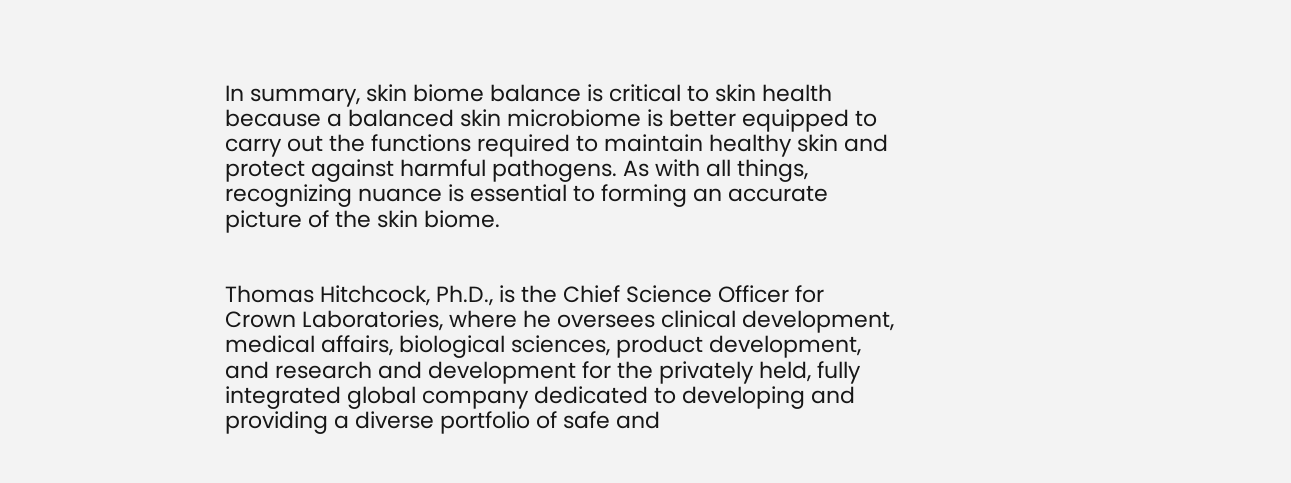In summary, skin biome balance is critical to skin health because a balanced skin microbiome is better equipped to carry out the functions required to maintain healthy skin and protect against harmful pathogens. As with all things, recognizing nuance is essential to forming an accurate picture of the skin biome.


Thomas Hitchcock, Ph.D., is the Chief Science Officer for Crown Laboratories, where he oversees clinical development, medical affairs, biological sciences, product development, and research and development for the privately held, fully integrated global company dedicated to developing and providing a diverse portfolio of safe and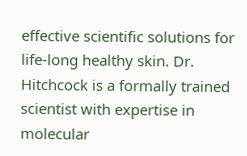effective scientific solutions for life-long healthy skin. Dr. Hitchcock is a formally trained scientist with expertise in molecular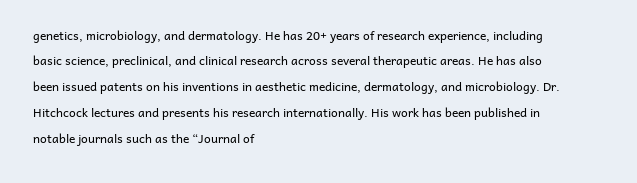genetics, microbiology, and dermatology. He has 20+ years of research experience, including basic science, preclinical, and clinical research across several therapeutic areas. He has also been issued patents on his inventions in aesthetic medicine, dermatology, and microbiology. Dr. Hitchcock lectures and presents his research internationally. His work has been published in notable journals such as the “Journal of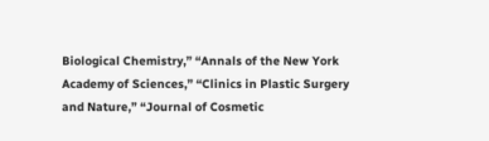Biological Chemistry,” “Annals of the New York Academy of Sciences,” “Clinics in Plastic Surgery and Nature,” “Journal of Cosmetic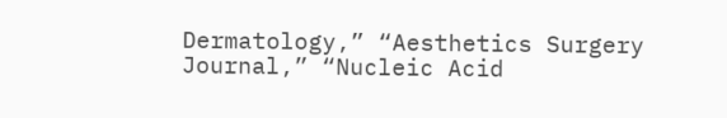Dermatology,” “Aesthetics Surgery Journal,” “Nucleic Acid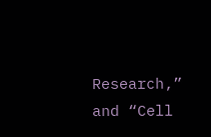Research,” and “Cell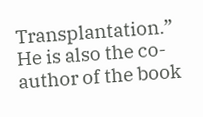Transplantation.” He is also the co-author of the book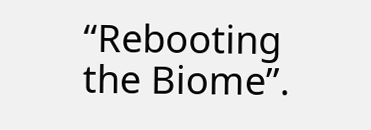“Rebooting the Biome”.